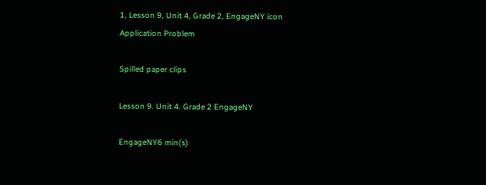1, Lesson 9, Unit 4, Grade 2, EngageNY icon
Application Problem

Spilled paper clips

Lesson 9. Unit 4. Grade 2 EngageNY

EngageNY6 min(s)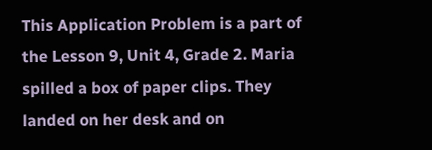This Application Problem is a part of the Lesson 9, Unit 4, Grade 2. Maria spilled a box of paper clips. They landed on her desk and on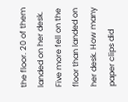the floor. 20 of them landed on her desk. Five more fell on the floor than landed on her desk. How many paper clips did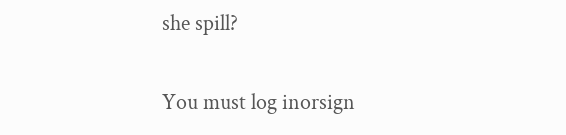she spill?

You must log inorsign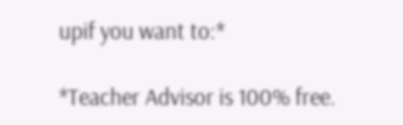upif you want to:*

*Teacher Advisor is 100% free.